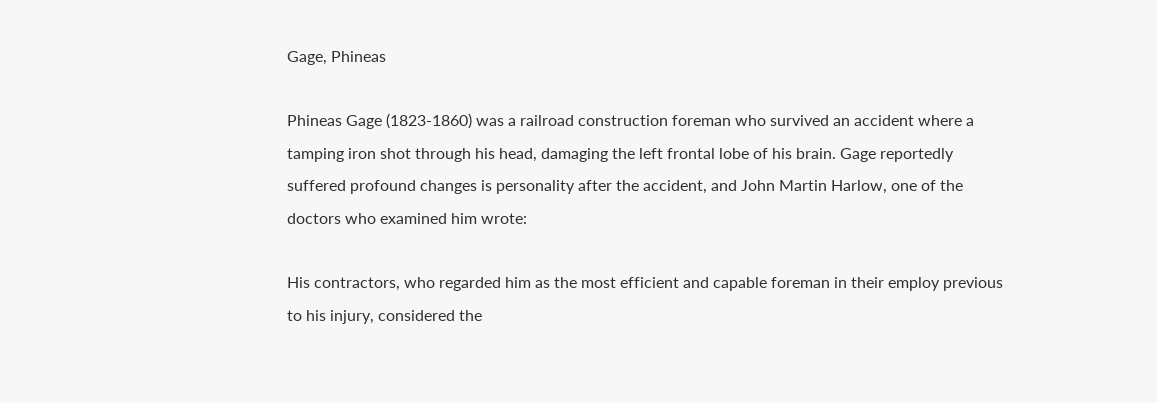Gage, Phineas

Phineas Gage (1823-1860) was a railroad construction foreman who survived an accident where a tamping iron shot through his head, damaging the left frontal lobe of his brain. Gage reportedly suffered profound changes is personality after the accident, and John Martin Harlow, one of the doctors who examined him wrote:

His contractors, who regarded him as the most efficient and capable foreman in their employ previous to his injury, considered the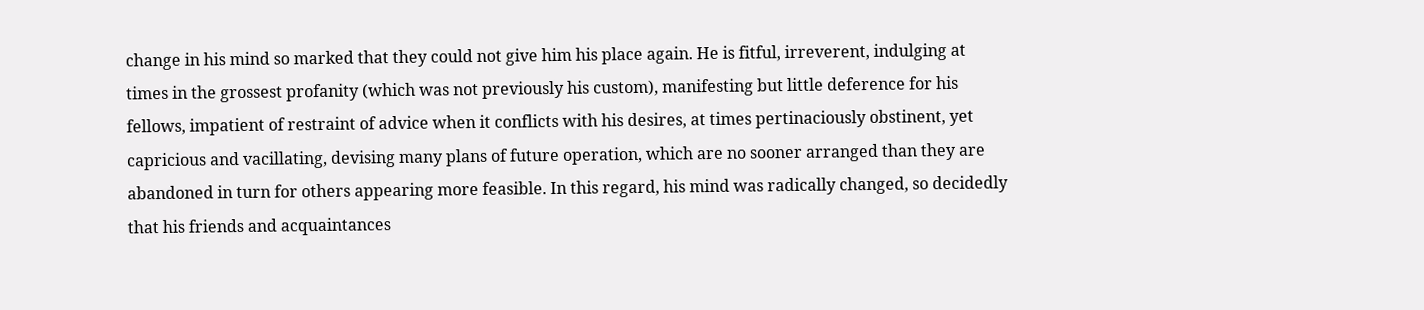change in his mind so marked that they could not give him his place again. He is fitful, irreverent, indulging at times in the grossest profanity (which was not previously his custom), manifesting but little deference for his fellows, impatient of restraint of advice when it conflicts with his desires, at times pertinaciously obstinent, yet capricious and vacillating, devising many plans of future operation, which are no sooner arranged than they are abandoned in turn for others appearing more feasible. In this regard, his mind was radically changed, so decidedly that his friends and acquaintances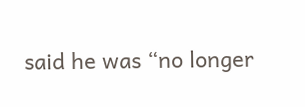said he was “no longer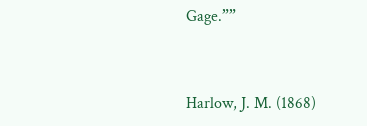Gage.””


Harlow, J. M. (1868)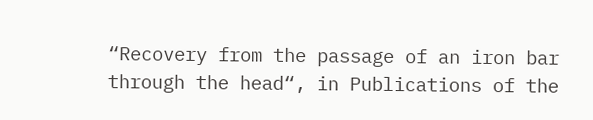“Recovery from the passage of an iron bar through the head“, in Publications of the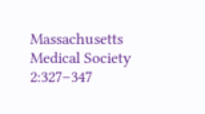Massachusetts Medical Society 2:327–347